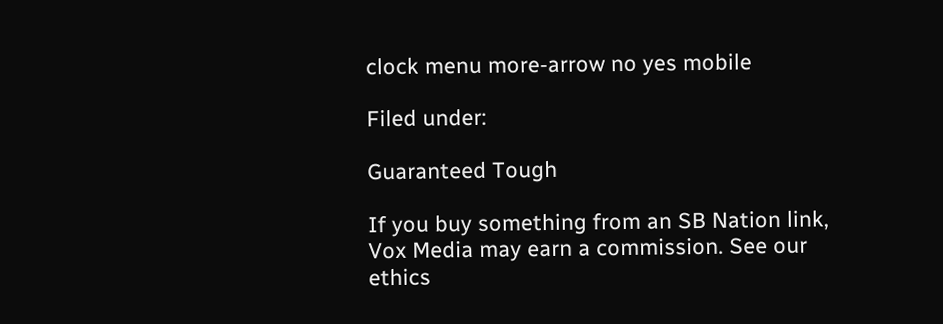clock menu more-arrow no yes mobile

Filed under:

Guaranteed Tough

If you buy something from an SB Nation link, Vox Media may earn a commission. See our ethics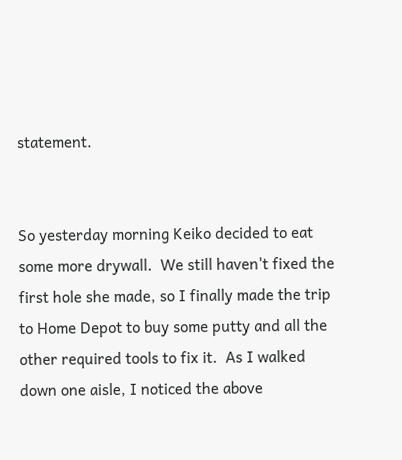statement.


So yesterday morning Keiko decided to eat some more drywall.  We still haven't fixed the first hole she made, so I finally made the trip to Home Depot to buy some putty and all the other required tools to fix it.  As I walked down one aisle, I noticed the above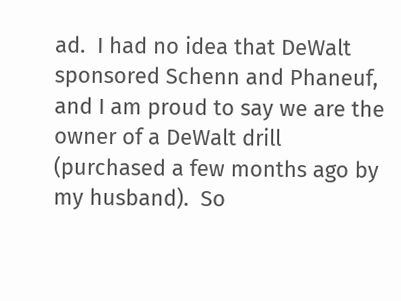ad.  I had no idea that DeWalt sponsored Schenn and Phaneuf, and I am proud to say we are the owner of a DeWalt drill (purchased a few months ago by my husband).  So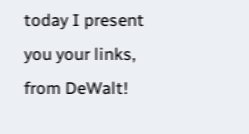today I present you your links, from DeWalt!